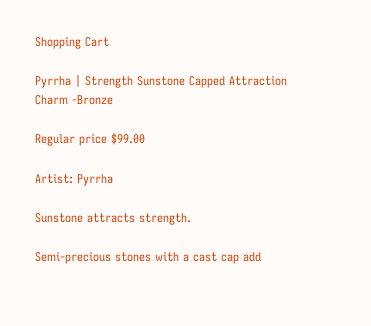Shopping Cart

Pyrrha | Strength Sunstone Capped Attraction Charm -Bronze

Regular price $99.00

Artist: Pyrrha

Sunstone attracts strength.

Semi-precious stones with a cast cap add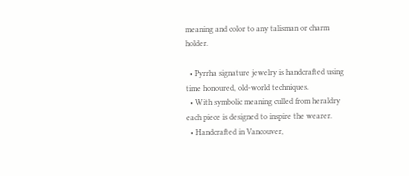meaning and color to any talisman or charm holder.

  • Pyrrha signature jewelry is handcrafted using time honoured, old-world techniques.
  • With symbolic meaning culled from heraldry each piece is designed to inspire the wearer.
  • Handcrafted in Vancouver,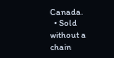Canada.
  • Sold without a chain